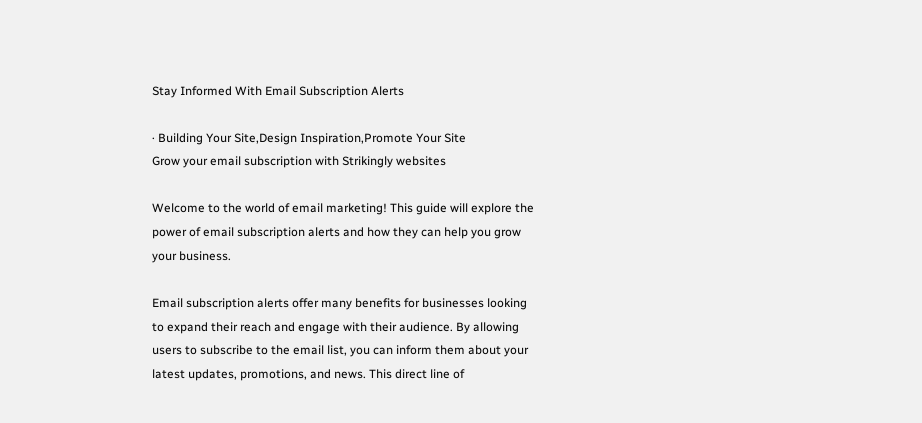Stay Informed With Email Subscription Alerts

· Building Your Site,Design Inspiration,Promote Your Site
Grow your email subscription with Strikingly websites

Welcome to the world of email marketing! This guide will explore the power of email subscription alerts and how they can help you grow your business.

Email subscription alerts offer many benefits for businesses looking to expand their reach and engage with their audience. By allowing users to subscribe to the email list, you can inform them about your latest updates, promotions, and news. This direct line of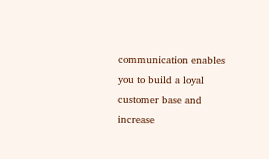communication enables you to build a loyal customer base and increase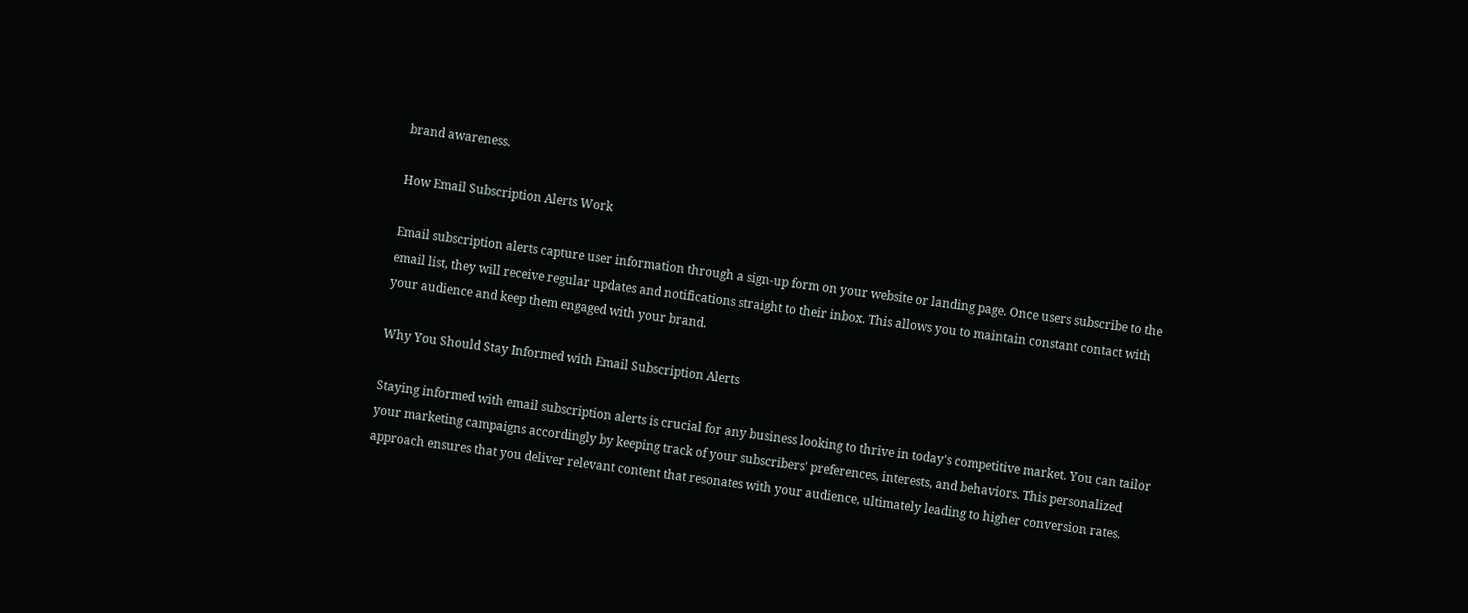brand awareness.

How Email Subscription Alerts Work

Email subscription alerts capture user information through a sign-up form on your website or landing page. Once users subscribe to the email list, they will receive regular updates and notifications straight to their inbox. This allows you to maintain constant contact with your audience and keep them engaged with your brand.

Why You Should Stay Informed with Email Subscription Alerts

Staying informed with email subscription alerts is crucial for any business looking to thrive in today's competitive market. You can tailor your marketing campaigns accordingly by keeping track of your subscribers' preferences, interests, and behaviors. This personalized approach ensures that you deliver relevant content that resonates with your audience, ultimately leading to higher conversion rates.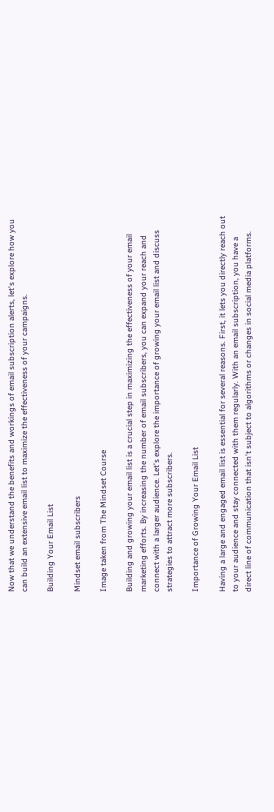Now that we understand the benefits and workings of email subscription alerts, let's explore how you can build an extensive email list to maximize the effectiveness of your campaigns.

Building Your Email List

Mindset email subscribers

Image taken from The Mindset Course

Building and growing your email list is a crucial step in maximizing the effectiveness of your email marketing efforts. By increasing the number of email subscribers, you can expand your reach and connect with a larger audience. Let's explore the importance of growing your email list and discuss strategies to attract more subscribers.

Importance of Growing Your Email List

Having a large and engaged email list is essential for several reasons. First, it lets you directly reach out to your audience and stay connected with them regularly. With an email subscription, you have a direct line of communication that isn't subject to algorithms or changes in social media platforms.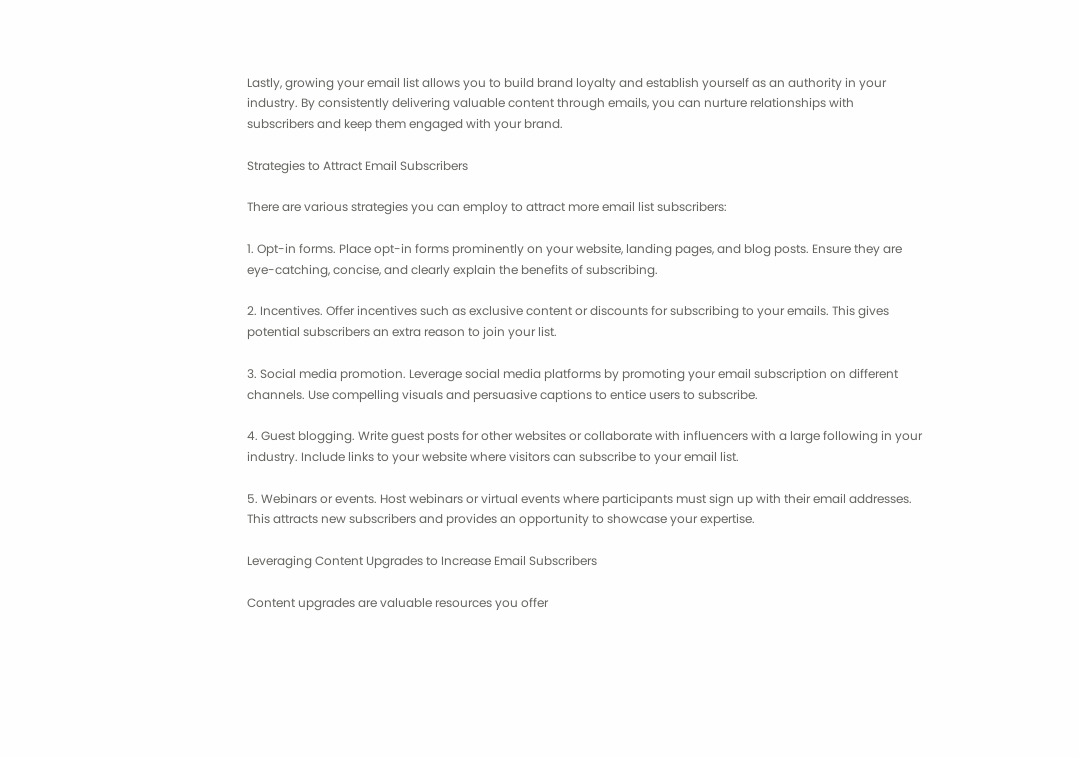Lastly, growing your email list allows you to build brand loyalty and establish yourself as an authority in your industry. By consistently delivering valuable content through emails, you can nurture relationships with subscribers and keep them engaged with your brand.

Strategies to Attract Email Subscribers

There are various strategies you can employ to attract more email list subscribers:

1. Opt-in forms. Place opt-in forms prominently on your website, landing pages, and blog posts. Ensure they are eye-catching, concise, and clearly explain the benefits of subscribing.

2. Incentives. Offer incentives such as exclusive content or discounts for subscribing to your emails. This gives potential subscribers an extra reason to join your list.

3. Social media promotion. Leverage social media platforms by promoting your email subscription on different channels. Use compelling visuals and persuasive captions to entice users to subscribe.

4. Guest blogging. Write guest posts for other websites or collaborate with influencers with a large following in your industry. Include links to your website where visitors can subscribe to your email list.

5. Webinars or events. Host webinars or virtual events where participants must sign up with their email addresses. This attracts new subscribers and provides an opportunity to showcase your expertise.

Leveraging Content Upgrades to Increase Email Subscribers

Content upgrades are valuable resources you offer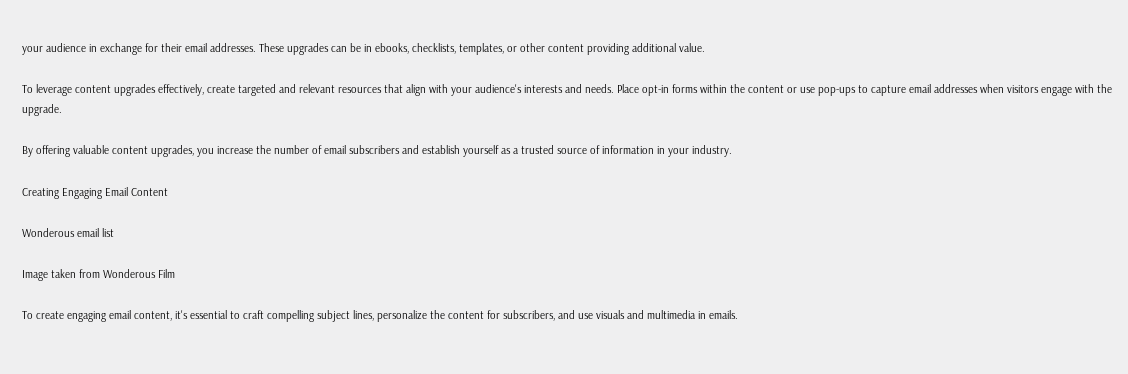your audience in exchange for their email addresses. These upgrades can be in ebooks, checklists, templates, or other content providing additional value.

To leverage content upgrades effectively, create targeted and relevant resources that align with your audience's interests and needs. Place opt-in forms within the content or use pop-ups to capture email addresses when visitors engage with the upgrade.

By offering valuable content upgrades, you increase the number of email subscribers and establish yourself as a trusted source of information in your industry.

Creating Engaging Email Content

Wonderous email list

Image taken from Wonderous Film

To create engaging email content, it's essential to craft compelling subject lines, personalize the content for subscribers, and use visuals and multimedia in emails.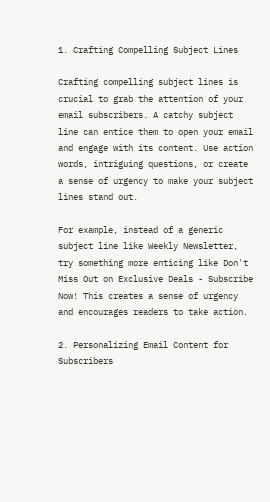1. Crafting Compelling Subject Lines

Crafting compelling subject lines is crucial to grab the attention of your email subscribers. A catchy subject line can entice them to open your email and engage with its content. Use action words, intriguing questions, or create a sense of urgency to make your subject lines stand out.

For example, instead of a generic subject line like Weekly Newsletter, try something more enticing like Don't Miss Out on Exclusive Deals - Subscribe Now! This creates a sense of urgency and encourages readers to take action.

2. Personalizing Email Content for Subscribers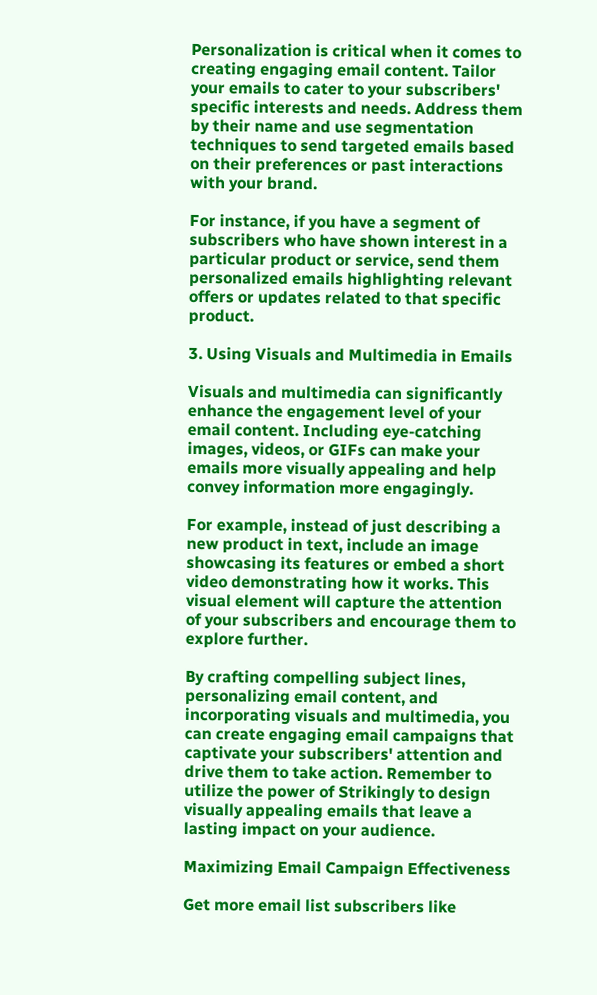Personalization is critical when it comes to creating engaging email content. Tailor your emails to cater to your subscribers' specific interests and needs. Address them by their name and use segmentation techniques to send targeted emails based on their preferences or past interactions with your brand.

For instance, if you have a segment of subscribers who have shown interest in a particular product or service, send them personalized emails highlighting relevant offers or updates related to that specific product.

3. Using Visuals and Multimedia in Emails

Visuals and multimedia can significantly enhance the engagement level of your email content. Including eye-catching images, videos, or GIFs can make your emails more visually appealing and help convey information more engagingly.

For example, instead of just describing a new product in text, include an image showcasing its features or embed a short video demonstrating how it works. This visual element will capture the attention of your subscribers and encourage them to explore further.

By crafting compelling subject lines, personalizing email content, and incorporating visuals and multimedia, you can create engaging email campaigns that captivate your subscribers' attention and drive them to take action. Remember to utilize the power of Strikingly to design visually appealing emails that leave a lasting impact on your audience.

Maximizing Email Campaign Effectiveness

Get more email list subscribers like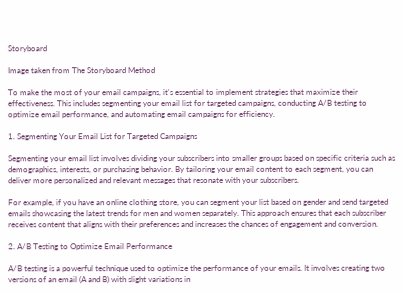Storyboard

Image taken from The Storyboard Method

To make the most of your email campaigns, it's essential to implement strategies that maximize their effectiveness. This includes segmenting your email list for targeted campaigns, conducting A/B testing to optimize email performance, and automating email campaigns for efficiency.

1. Segmenting Your Email List for Targeted Campaigns

Segmenting your email list involves dividing your subscribers into smaller groups based on specific criteria such as demographics, interests, or purchasing behavior. By tailoring your email content to each segment, you can deliver more personalized and relevant messages that resonate with your subscribers.

For example, if you have an online clothing store, you can segment your list based on gender and send targeted emails showcasing the latest trends for men and women separately. This approach ensures that each subscriber receives content that aligns with their preferences and increases the chances of engagement and conversion.

2. A/B Testing to Optimize Email Performance

A/B testing is a powerful technique used to optimize the performance of your emails. It involves creating two versions of an email (A and B) with slight variations in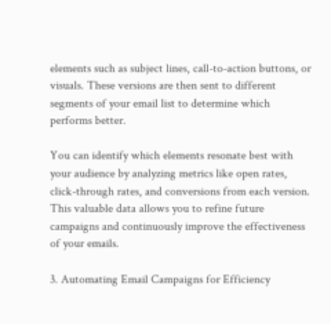elements such as subject lines, call-to-action buttons, or visuals. These versions are then sent to different segments of your email list to determine which performs better.

You can identify which elements resonate best with your audience by analyzing metrics like open rates, click-through rates, and conversions from each version. This valuable data allows you to refine future campaigns and continuously improve the effectiveness of your emails.

3. Automating Email Campaigns for Efficiency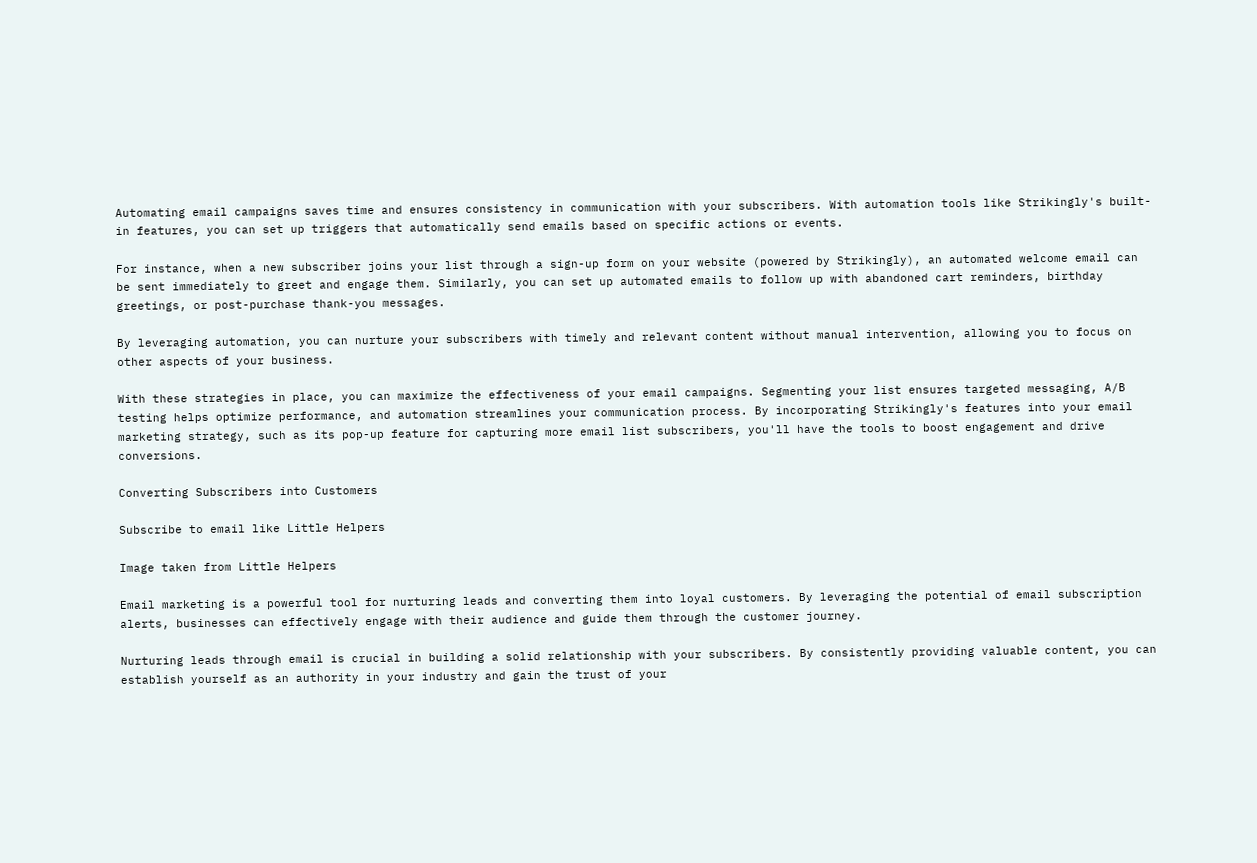Automating email campaigns saves time and ensures consistency in communication with your subscribers. With automation tools like Strikingly's built-in features, you can set up triggers that automatically send emails based on specific actions or events.

For instance, when a new subscriber joins your list through a sign-up form on your website (powered by Strikingly), an automated welcome email can be sent immediately to greet and engage them. Similarly, you can set up automated emails to follow up with abandoned cart reminders, birthday greetings, or post-purchase thank-you messages.

By leveraging automation, you can nurture your subscribers with timely and relevant content without manual intervention, allowing you to focus on other aspects of your business.

With these strategies in place, you can maximize the effectiveness of your email campaigns. Segmenting your list ensures targeted messaging, A/B testing helps optimize performance, and automation streamlines your communication process. By incorporating Strikingly's features into your email marketing strategy, such as its pop-up feature for capturing more email list subscribers, you'll have the tools to boost engagement and drive conversions.

Converting Subscribers into Customers

Subscribe to email like Little Helpers

Image taken from Little Helpers

Email marketing is a powerful tool for nurturing leads and converting them into loyal customers. By leveraging the potential of email subscription alerts, businesses can effectively engage with their audience and guide them through the customer journey.

Nurturing leads through email is crucial in building a solid relationship with your subscribers. By consistently providing valuable content, you can establish yourself as an authority in your industry and gain the trust of your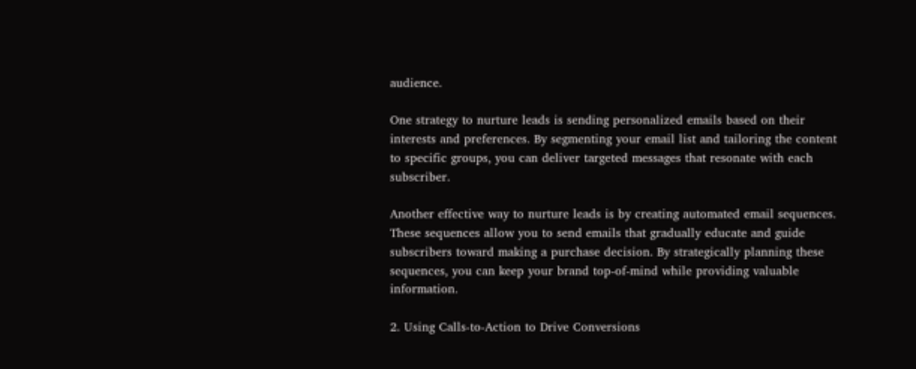audience.

One strategy to nurture leads is sending personalized emails based on their interests and preferences. By segmenting your email list and tailoring the content to specific groups, you can deliver targeted messages that resonate with each subscriber.

Another effective way to nurture leads is by creating automated email sequences. These sequences allow you to send emails that gradually educate and guide subscribers toward making a purchase decision. By strategically planning these sequences, you can keep your brand top-of-mind while providing valuable information.

2. Using Calls-to-Action to Drive Conversions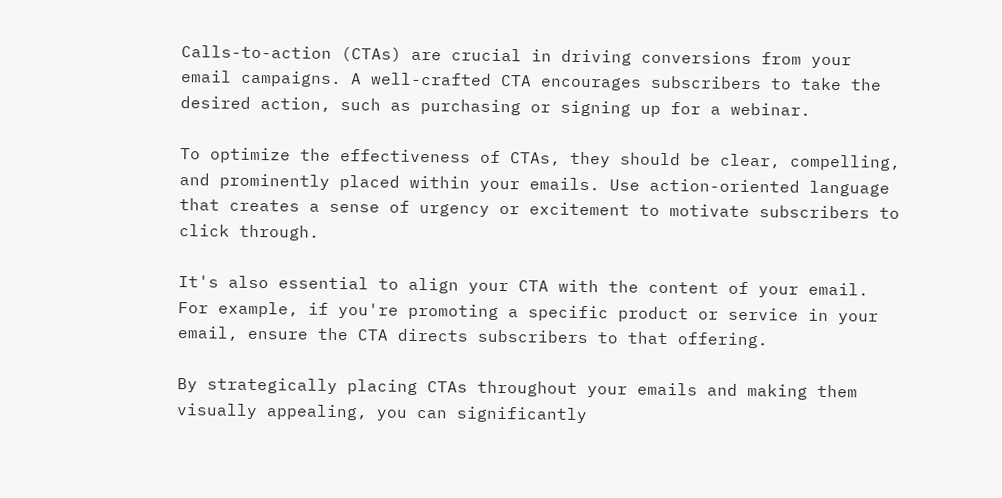Calls-to-action (CTAs) are crucial in driving conversions from your email campaigns. A well-crafted CTA encourages subscribers to take the desired action, such as purchasing or signing up for a webinar.

To optimize the effectiveness of CTAs, they should be clear, compelling, and prominently placed within your emails. Use action-oriented language that creates a sense of urgency or excitement to motivate subscribers to click through.

It's also essential to align your CTA with the content of your email. For example, if you're promoting a specific product or service in your email, ensure the CTA directs subscribers to that offering.

By strategically placing CTAs throughout your emails and making them visually appealing, you can significantly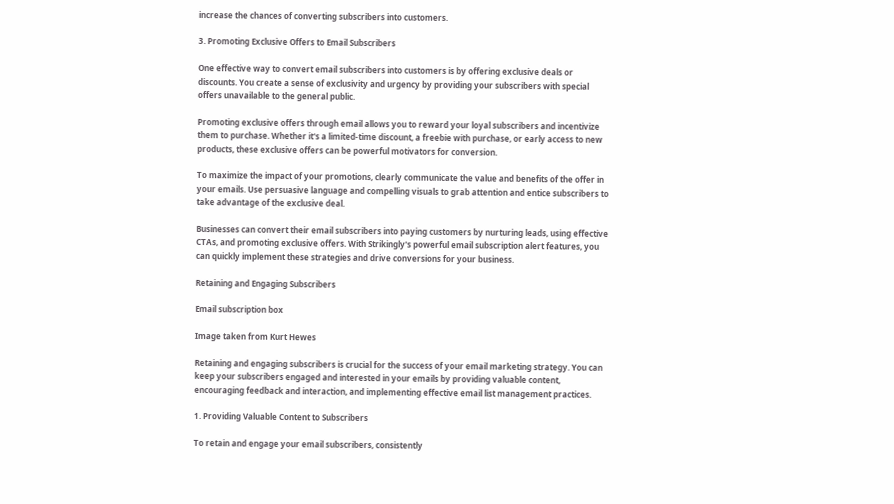increase the chances of converting subscribers into customers.

3. Promoting Exclusive Offers to Email Subscribers

One effective way to convert email subscribers into customers is by offering exclusive deals or discounts. You create a sense of exclusivity and urgency by providing your subscribers with special offers unavailable to the general public.

Promoting exclusive offers through email allows you to reward your loyal subscribers and incentivize them to purchase. Whether it's a limited-time discount, a freebie with purchase, or early access to new products, these exclusive offers can be powerful motivators for conversion.

To maximize the impact of your promotions, clearly communicate the value and benefits of the offer in your emails. Use persuasive language and compelling visuals to grab attention and entice subscribers to take advantage of the exclusive deal.

Businesses can convert their email subscribers into paying customers by nurturing leads, using effective CTAs, and promoting exclusive offers. With Strikingly's powerful email subscription alert features, you can quickly implement these strategies and drive conversions for your business.

Retaining and Engaging Subscribers

Email subscription box

Image taken from Kurt Hewes

Retaining and engaging subscribers is crucial for the success of your email marketing strategy. You can keep your subscribers engaged and interested in your emails by providing valuable content, encouraging feedback and interaction, and implementing effective email list management practices.

1. Providing Valuable Content to Subscribers

To retain and engage your email subscribers, consistently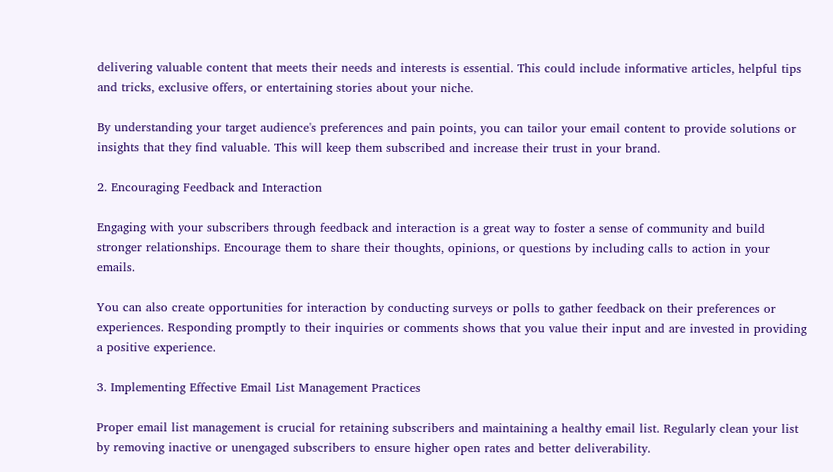delivering valuable content that meets their needs and interests is essential. This could include informative articles, helpful tips and tricks, exclusive offers, or entertaining stories about your niche.

By understanding your target audience's preferences and pain points, you can tailor your email content to provide solutions or insights that they find valuable. This will keep them subscribed and increase their trust in your brand.

2. Encouraging Feedback and Interaction

Engaging with your subscribers through feedback and interaction is a great way to foster a sense of community and build stronger relationships. Encourage them to share their thoughts, opinions, or questions by including calls to action in your emails.

You can also create opportunities for interaction by conducting surveys or polls to gather feedback on their preferences or experiences. Responding promptly to their inquiries or comments shows that you value their input and are invested in providing a positive experience.

3. Implementing Effective Email List Management Practices

Proper email list management is crucial for retaining subscribers and maintaining a healthy email list. Regularly clean your list by removing inactive or unengaged subscribers to ensure higher open rates and better deliverability.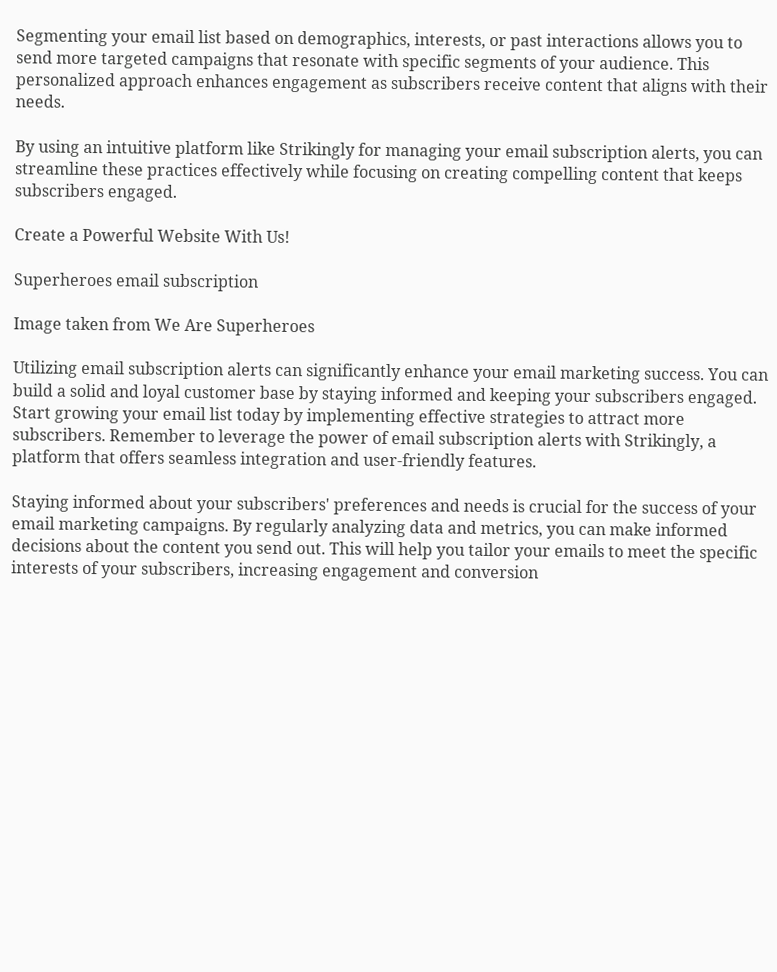Segmenting your email list based on demographics, interests, or past interactions allows you to send more targeted campaigns that resonate with specific segments of your audience. This personalized approach enhances engagement as subscribers receive content that aligns with their needs.

By using an intuitive platform like Strikingly for managing your email subscription alerts, you can streamline these practices effectively while focusing on creating compelling content that keeps subscribers engaged.

Create a Powerful Website With Us!

Superheroes email subscription

Image taken from We Are Superheroes

Utilizing email subscription alerts can significantly enhance your email marketing success. You can build a solid and loyal customer base by staying informed and keeping your subscribers engaged. Start growing your email list today by implementing effective strategies to attract more subscribers. Remember to leverage the power of email subscription alerts with Strikingly, a platform that offers seamless integration and user-friendly features.

Staying informed about your subscribers' preferences and needs is crucial for the success of your email marketing campaigns. By regularly analyzing data and metrics, you can make informed decisions about the content you send out. This will help you tailor your emails to meet the specific interests of your subscribers, increasing engagement and conversion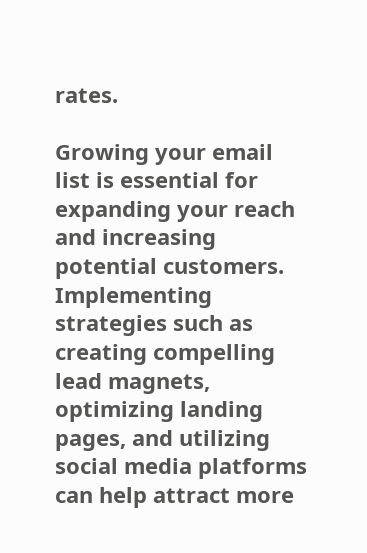rates.

Growing your email list is essential for expanding your reach and increasing potential customers. Implementing strategies such as creating compelling lead magnets, optimizing landing pages, and utilizing social media platforms can help attract more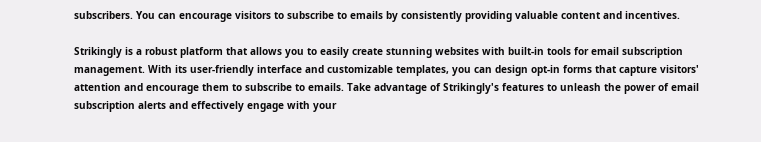subscribers. You can encourage visitors to subscribe to emails by consistently providing valuable content and incentives.

Strikingly is a robust platform that allows you to easily create stunning websites with built-in tools for email subscription management. With its user-friendly interface and customizable templates, you can design opt-in forms that capture visitors' attention and encourage them to subscribe to emails. Take advantage of Strikingly's features to unleash the power of email subscription alerts and effectively engage with your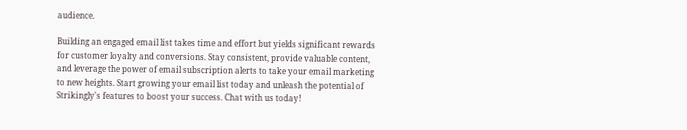audience.

Building an engaged email list takes time and effort but yields significant rewards for customer loyalty and conversions. Stay consistent, provide valuable content, and leverage the power of email subscription alerts to take your email marketing to new heights. Start growing your email list today and unleash the potential of Strikingly's features to boost your success. Chat with us today!